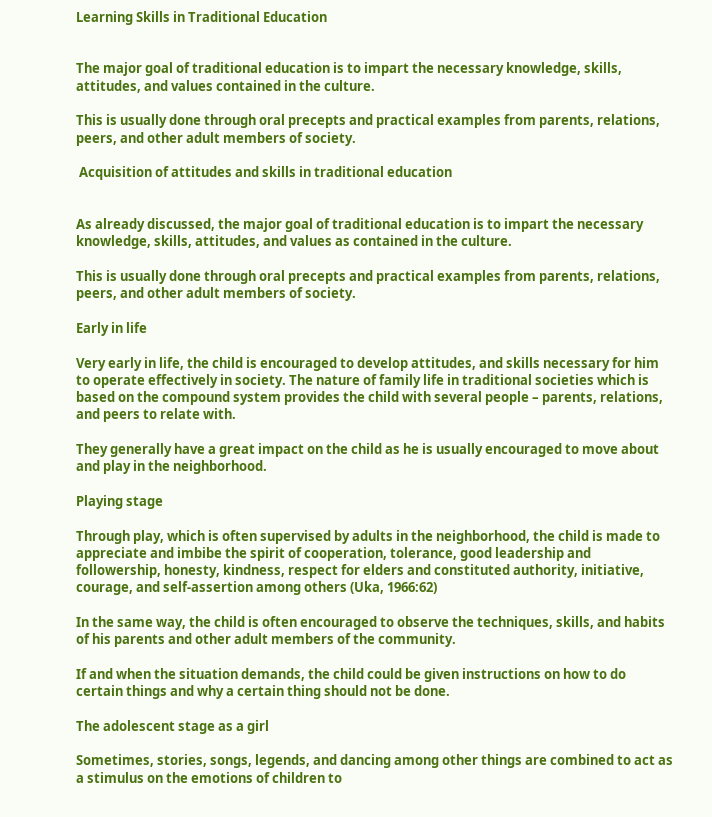Learning Skills in Traditional Education


The major goal of traditional education is to impart the necessary knowledge, skills, attitudes, and values contained in the culture.

This is usually done through oral precepts and practical examples from parents, relations, peers, and other adult members of society.

 Acquisition of attitudes and skills in traditional education


As already discussed, the major goal of traditional education is to impart the necessary knowledge, skills, attitudes, and values as contained in the culture.

This is usually done through oral precepts and practical examples from parents, relations, peers, and other adult members of society.

Early in life

Very early in life, the child is encouraged to develop attitudes, and skills necessary for him to operate effectively in society. The nature of family life in traditional societies which is based on the compound system provides the child with several people – parents, relations, and peers to relate with.

They generally have a great impact on the child as he is usually encouraged to move about and play in the neighborhood.

Playing stage

Through play, which is often supervised by adults in the neighborhood, the child is made to appreciate and imbibe the spirit of cooperation, tolerance, good leadership and followership, honesty, kindness, respect for elders and constituted authority, initiative, courage, and self-assertion among others (Uka, 1966:62)

In the same way, the child is often encouraged to observe the techniques, skills, and habits of his parents and other adult members of the community.

If and when the situation demands, the child could be given instructions on how to do certain things and why a certain thing should not be done.

The adolescent stage as a girl

Sometimes, stories, songs, legends, and dancing among other things are combined to act as a stimulus on the emotions of children to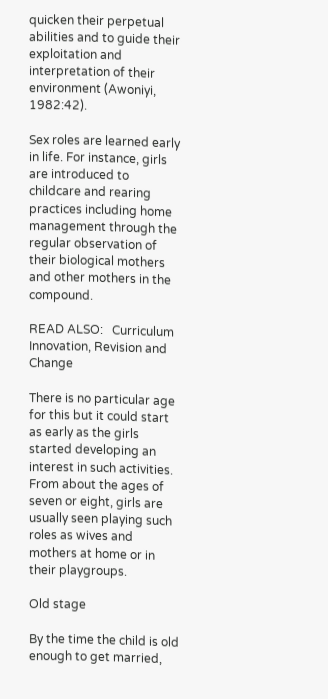quicken their perpetual abilities and to guide their exploitation and interpretation of their environment (Awoniyi, 1982:42).

Sex roles are learned early in life. For instance, girls are introduced to childcare and rearing practices including home management through the regular observation of their biological mothers and other mothers in the compound.

READ ALSO:   Curriculum Innovation, Revision and Change

There is no particular age for this but it could start as early as the girls started developing an interest in such activities. From about the ages of seven or eight, girls are usually seen playing such roles as wives and mothers at home or in their playgroups.

Old stage

By the time the child is old enough to get married,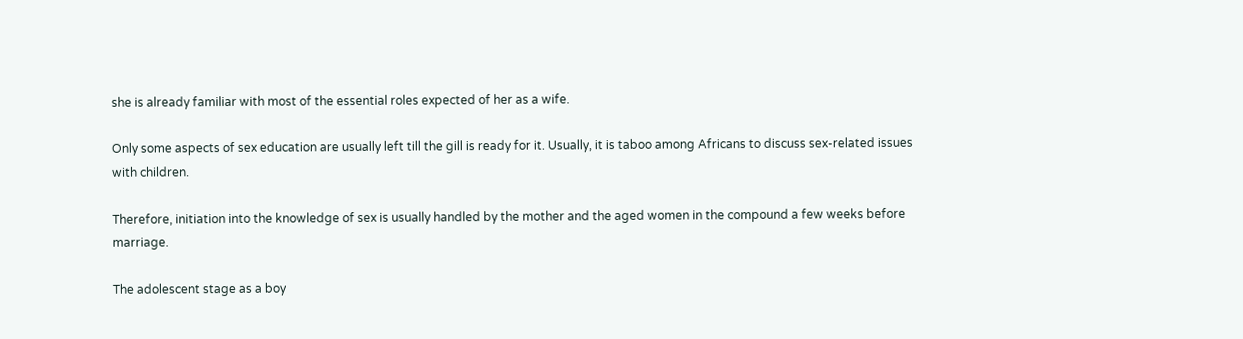she is already familiar with most of the essential roles expected of her as a wife.

Only some aspects of sex education are usually left till the gill is ready for it. Usually, it is taboo among Africans to discuss sex-related issues with children.

Therefore, initiation into the knowledge of sex is usually handled by the mother and the aged women in the compound a few weeks before marriage.

The adolescent stage as a boy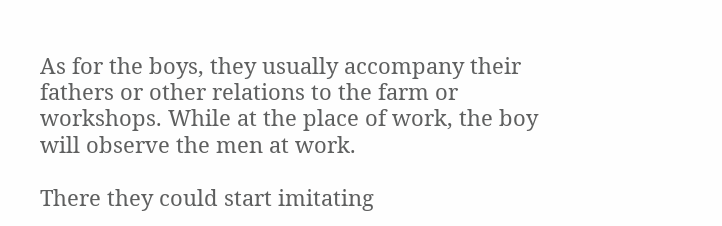As for the boys, they usually accompany their fathers or other relations to the farm or workshops. While at the place of work, the boy will observe the men at work.

There they could start imitating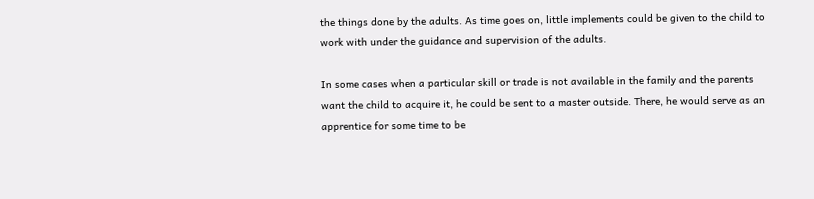the things done by the adults. As time goes on, little implements could be given to the child to work with under the guidance and supervision of the adults.

In some cases when a particular skill or trade is not available in the family and the parents want the child to acquire it, he could be sent to a master outside. There, he would serve as an apprentice for some time to be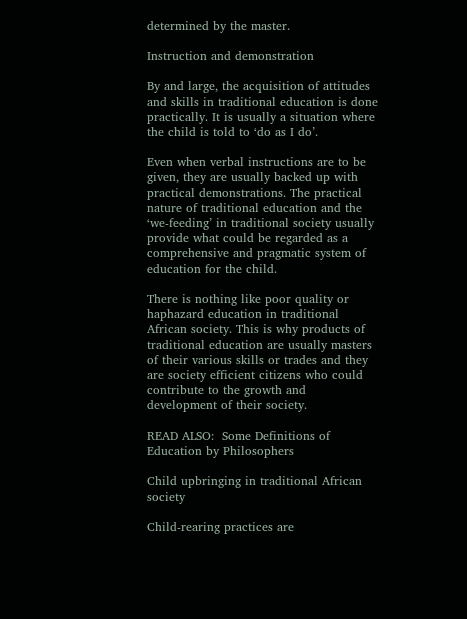determined by the master.

Instruction and demonstration

By and large, the acquisition of attitudes and skills in traditional education is done practically. It is usually a situation where the child is told to ‘do as I do’.

Even when verbal instructions are to be given, they are usually backed up with practical demonstrations. The practical nature of traditional education and the ‘we-feeding’ in traditional society usually provide what could be regarded as a comprehensive and pragmatic system of education for the child.

There is nothing like poor quality or haphazard education in traditional African society. This is why products of traditional education are usually masters of their various skills or trades and they are society efficient citizens who could contribute to the growth and development of their society.

READ ALSO:  Some Definitions of Education by Philosophers

Child upbringing in traditional African society

Child-rearing practices are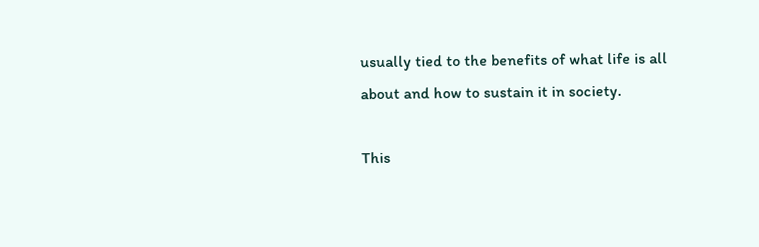usually tied to the benefits of what life is all about and how to sustain it in society.

This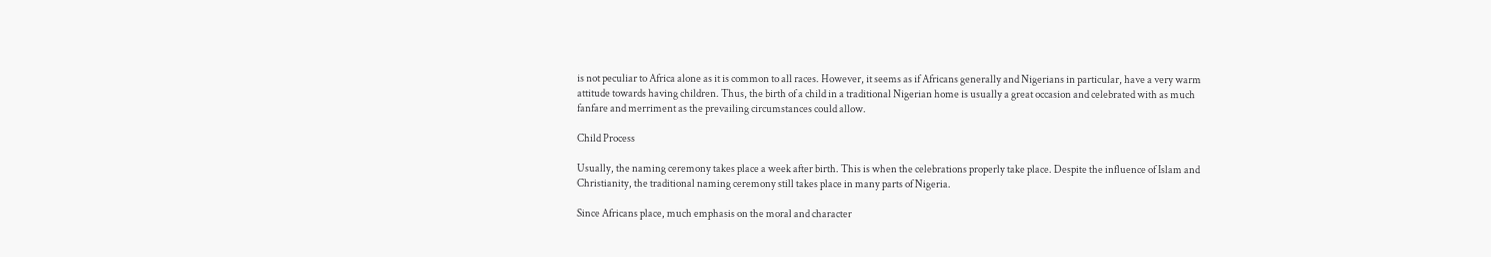is not peculiar to Africa alone as it is common to all races. However, it seems as if Africans generally and Nigerians in particular, have a very warm attitude towards having children. Thus, the birth of a child in a traditional Nigerian home is usually a great occasion and celebrated with as much fanfare and merriment as the prevailing circumstances could allow.

Child Process

Usually, the naming ceremony takes place a week after birth. This is when the celebrations properly take place. Despite the influence of Islam and Christianity, the traditional naming ceremony still takes place in many parts of Nigeria.

Since Africans place, much emphasis on the moral and character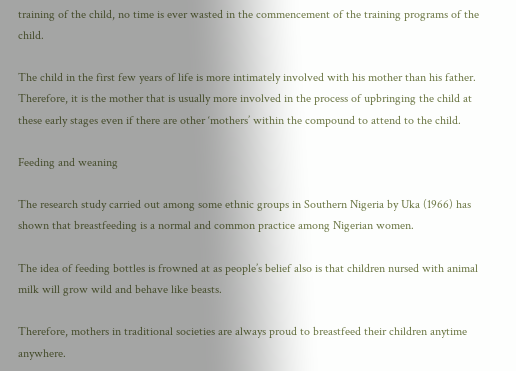training of the child, no time is ever wasted in the commencement of the training programs of the child.

The child in the first few years of life is more intimately involved with his mother than his father. Therefore, it is the mother that is usually more involved in the process of upbringing the child at these early stages even if there are other ‘mothers’ within the compound to attend to the child.

Feeding and weaning

The research study carried out among some ethnic groups in Southern Nigeria by Uka (1966) has shown that breastfeeding is a normal and common practice among Nigerian women.

The idea of feeding bottles is frowned at as people’s belief also is that children nursed with animal milk will grow wild and behave like beasts.

Therefore, mothers in traditional societies are always proud to breastfeed their children anytime anywhere.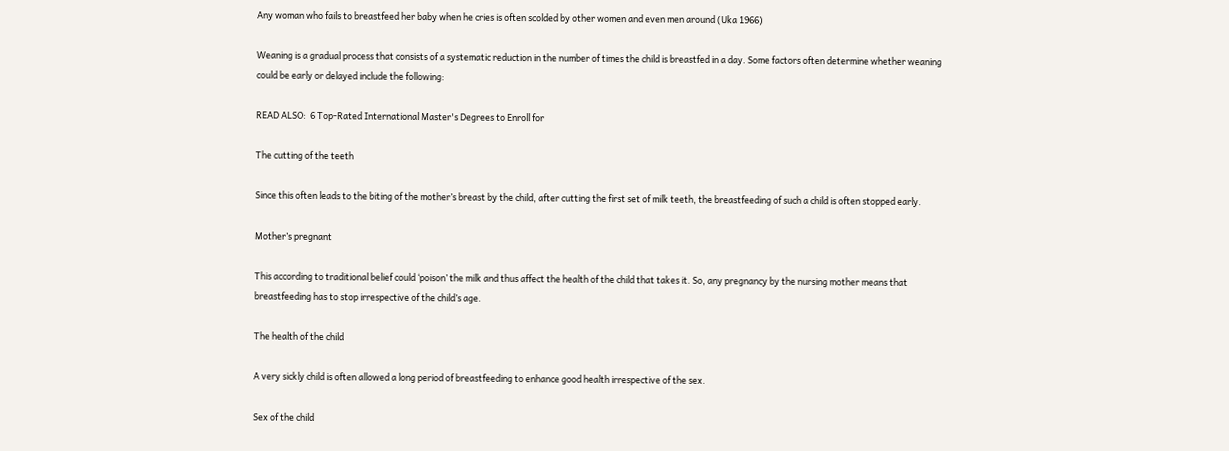Any woman who fails to breastfeed her baby when he cries is often scolded by other women and even men around (Uka 1966)

Weaning is a gradual process that consists of a systematic reduction in the number of times the child is breastfed in a day. Some factors often determine whether weaning could be early or delayed include the following:

READ ALSO:  6 Top-Rated International Master's Degrees to Enroll for

The cutting of the teeth

Since this often leads to the biting of the mother’s breast by the child, after cutting the first set of milk teeth, the breastfeeding of such a child is often stopped early.

Mother’s pregnant

This according to traditional belief could ‘poison’ the milk and thus affect the health of the child that takes it. So, any pregnancy by the nursing mother means that breastfeeding has to stop irrespective of the child’s age.

The health of the child

A very sickly child is often allowed a long period of breastfeeding to enhance good health irrespective of the sex.

Sex of the child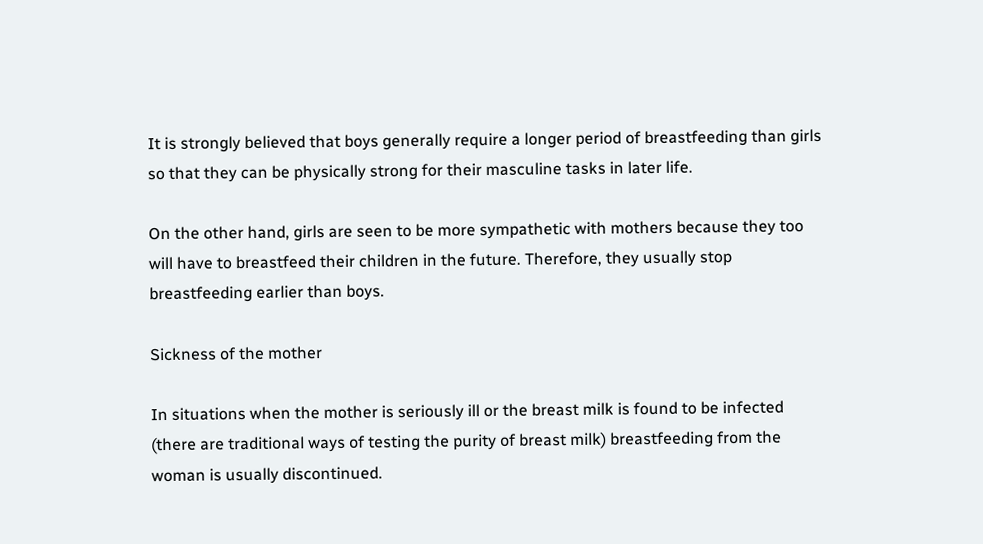It is strongly believed that boys generally require a longer period of breastfeeding than girls so that they can be physically strong for their masculine tasks in later life.

On the other hand, girls are seen to be more sympathetic with mothers because they too will have to breastfeed their children in the future. Therefore, they usually stop breastfeeding earlier than boys.

Sickness of the mother

In situations when the mother is seriously ill or the breast milk is found to be infected (there are traditional ways of testing the purity of breast milk) breastfeeding from the woman is usually discontinued.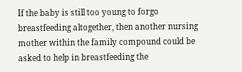If the baby is still too young to forgo breastfeeding altogether, then another nursing mother within the family compound could be asked to help in breastfeeding the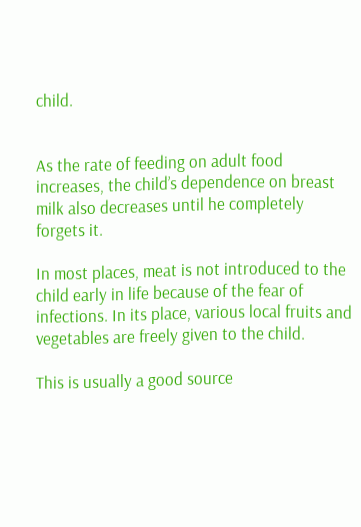child.


As the rate of feeding on adult food increases, the child’s dependence on breast milk also decreases until he completely forgets it.

In most places, meat is not introduced to the child early in life because of the fear of infections. In its place, various local fruits and vegetables are freely given to the child.

This is usually a good source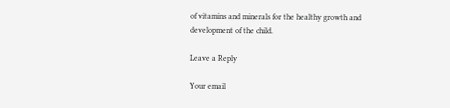of vitamins and minerals for the healthy growth and development of the child.

Leave a Reply

Your email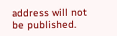address will not be published.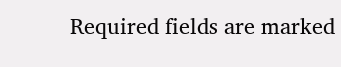Required fields are marked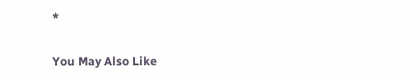*

You May Also Like